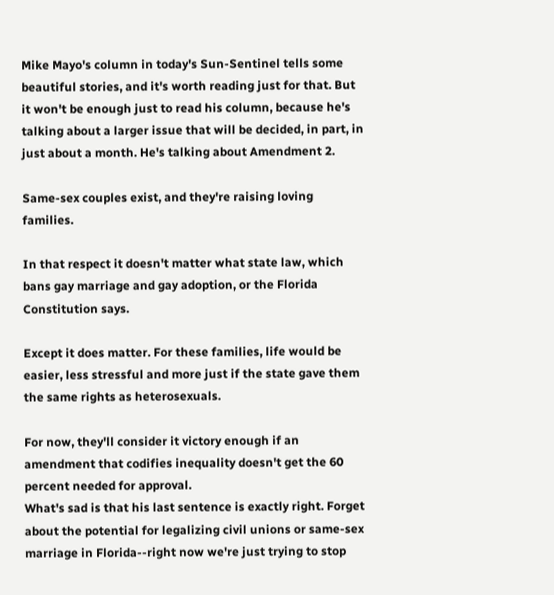Mike Mayo's column in today's Sun-Sentinel tells some beautiful stories, and it's worth reading just for that. But it won't be enough just to read his column, because he's talking about a larger issue that will be decided, in part, in just about a month. He's talking about Amendment 2.

Same-sex couples exist, and they're raising loving families.

In that respect it doesn't matter what state law, which bans gay marriage and gay adoption, or the Florida Constitution says.

Except it does matter. For these families, life would be easier, less stressful and more just if the state gave them the same rights as heterosexuals.

For now, they'll consider it victory enough if an amendment that codifies inequality doesn't get the 60 percent needed for approval.
What's sad is that his last sentence is exactly right. Forget about the potential for legalizing civil unions or same-sex marriage in Florida--right now we're just trying to stop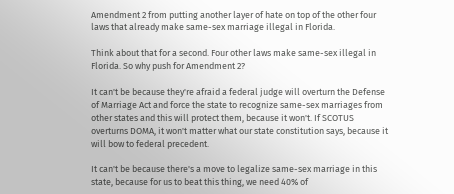Amendment 2 from putting another layer of hate on top of the other four laws that already make same-sex marriage illegal in Florida.

Think about that for a second. Four other laws make same-sex illegal in Florida. So why push for Amendment 2?

It can't be because they're afraid a federal judge will overturn the Defense of Marriage Act and force the state to recognize same-sex marriages from other states and this will protect them, because it won't. If SCOTUS overturns DOMA, it won't matter what our state constitution says, because it will bow to federal precedent.

It can't be because there's a move to legalize same-sex marriage in this state, because for us to beat this thing, we need 40% of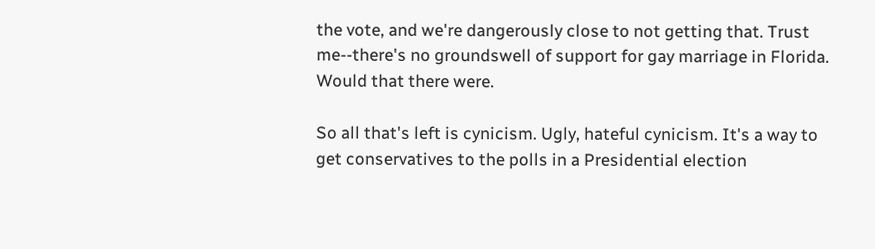the vote, and we're dangerously close to not getting that. Trust me--there's no groundswell of support for gay marriage in Florida. Would that there were.

So all that's left is cynicism. Ugly, hateful cynicism. It's a way to get conservatives to the polls in a Presidential election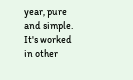year, pure and simple. It's worked in other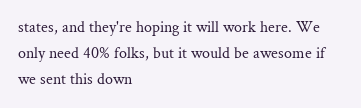states, and they're hoping it will work here. We only need 40% folks, but it would be awesome if we sent this down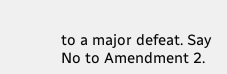to a major defeat. Say No to Amendment 2.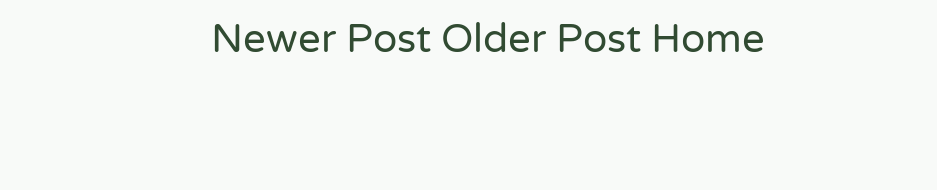Newer Post Older Post Home